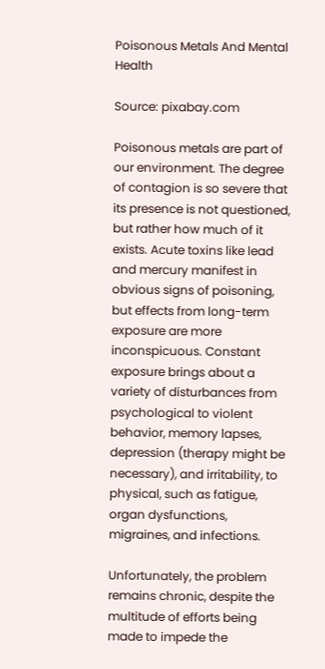Poisonous Metals And Mental Health

Source: pixabay.com

Poisonous metals are part of our environment. The degree of contagion is so severe that its presence is not questioned, but rather how much of it exists. Acute toxins like lead and mercury manifest in obvious signs of poisoning, but effects from long-term exposure are more inconspicuous. Constant exposure brings about a variety of disturbances from psychological to violent behavior, memory lapses, depression (therapy might be necessary), and irritability, to physical, such as fatigue, organ dysfunctions, migraines, and infections.

Unfortunately, the problem remains chronic, despite the multitude of efforts being made to impede the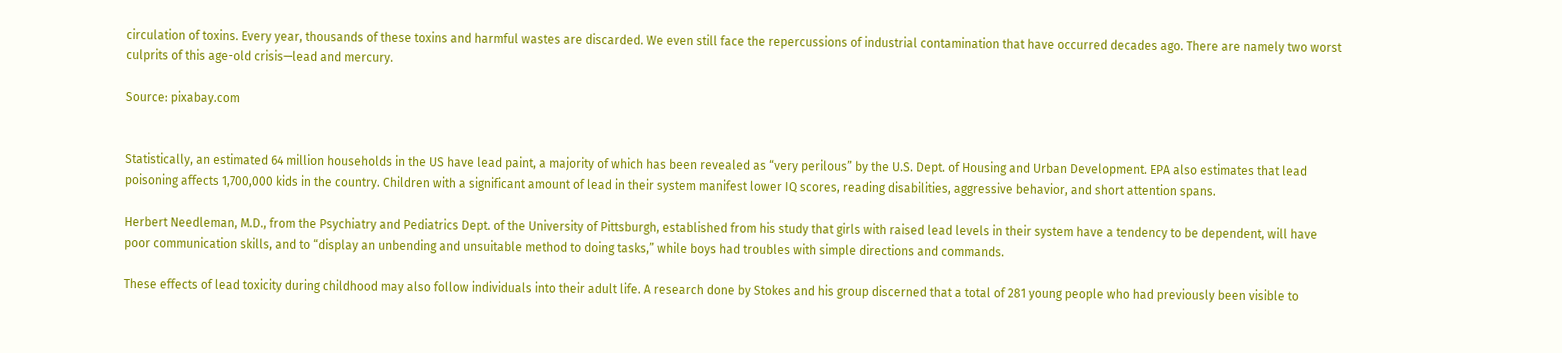circulation of toxins. Every year, thousands of these toxins and harmful wastes are discarded. We even still face the repercussions of industrial contamination that have occurred decades ago. There are namely two worst culprits of this age-old crisis—lead and mercury.

Source: pixabay.com


Statistically, an estimated 64 million households in the US have lead paint, a majority of which has been revealed as “very perilous” by the U.S. Dept. of Housing and Urban Development. EPA also estimates that lead poisoning affects 1,700,000 kids in the country. Children with a significant amount of lead in their system manifest lower IQ scores, reading disabilities, aggressive behavior, and short attention spans.

Herbert Needleman, M.D., from the Psychiatry and Pediatrics Dept. of the University of Pittsburgh, established from his study that girls with raised lead levels in their system have a tendency to be dependent, will have poor communication skills, and to “display an unbending and unsuitable method to doing tasks,” while boys had troubles with simple directions and commands.

These effects of lead toxicity during childhood may also follow individuals into their adult life. A research done by Stokes and his group discerned that a total of 281 young people who had previously been visible to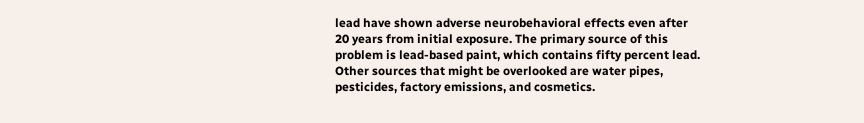lead have shown adverse neurobehavioral effects even after 20 years from initial exposure. The primary source of this problem is lead-based paint, which contains fifty percent lead. Other sources that might be overlooked are water pipes, pesticides, factory emissions, and cosmetics.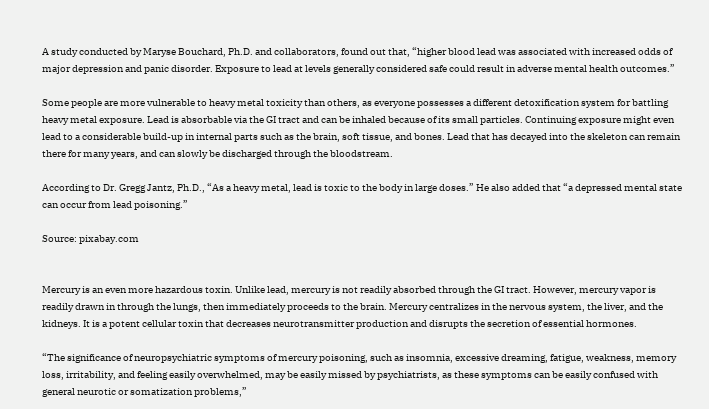A study conducted by Maryse Bouchard, Ph.D. and collaborators, found out that, “higher blood lead was associated with increased odds of major depression and panic disorder. Exposure to lead at levels generally considered safe could result in adverse mental health outcomes.”

Some people are more vulnerable to heavy metal toxicity than others, as everyone possesses a different detoxification system for battling heavy metal exposure. Lead is absorbable via the GI tract and can be inhaled because of its small particles. Continuing exposure might even lead to a considerable build-up in internal parts such as the brain, soft tissue, and bones. Lead that has decayed into the skeleton can remain there for many years, and can slowly be discharged through the bloodstream.

According to Dr. Gregg Jantz, Ph.D., “As a heavy metal, lead is toxic to the body in large doses.” He also added that “a depressed mental state can occur from lead poisoning.”

Source: pixabay.com


Mercury is an even more hazardous toxin. Unlike lead, mercury is not readily absorbed through the GI tract. However, mercury vapor is readily drawn in through the lungs, then immediately proceeds to the brain. Mercury centralizes in the nervous system, the liver, and the kidneys. It is a potent cellular toxin that decreases neurotransmitter production and disrupts the secretion of essential hormones.

“The significance of neuropsychiatric symptoms of mercury poisoning, such as insomnia, excessive dreaming, fatigue, weakness, memory loss, irritability, and feeling easily overwhelmed, may be easily missed by psychiatrists, as these symptoms can be easily confused with general neurotic or somatization problems,”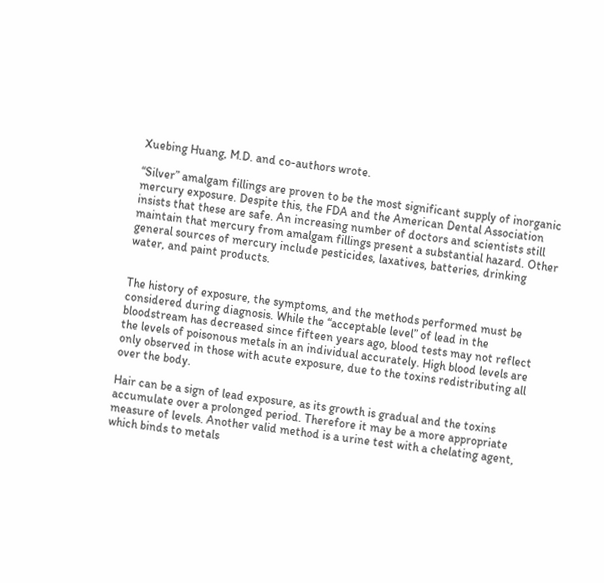Xuebing Huang, M.D. and co-authors wrote.

“Silver” amalgam fillings are proven to be the most significant supply of inorganic mercury exposure. Despite this, the FDA and the American Dental Association insists that these are safe. An increasing number of doctors and scientists still maintain that mercury from amalgam fillings present a substantial hazard. Other general sources of mercury include pesticides, laxatives, batteries, drinking water, and paint products.


The history of exposure, the symptoms, and the methods performed must be considered during diagnosis. While the “acceptable level” of lead in the bloodstream has decreased since fifteen years ago, blood tests may not reflect the levels of poisonous metals in an individual accurately. High blood levels are only observed in those with acute exposure, due to the toxins redistributing all over the body.

Hair can be a sign of lead exposure, as its growth is gradual and the toxins accumulate over a prolonged period. Therefore it may be a more appropriate measure of levels. Another valid method is a urine test with a chelating agent, which binds to metals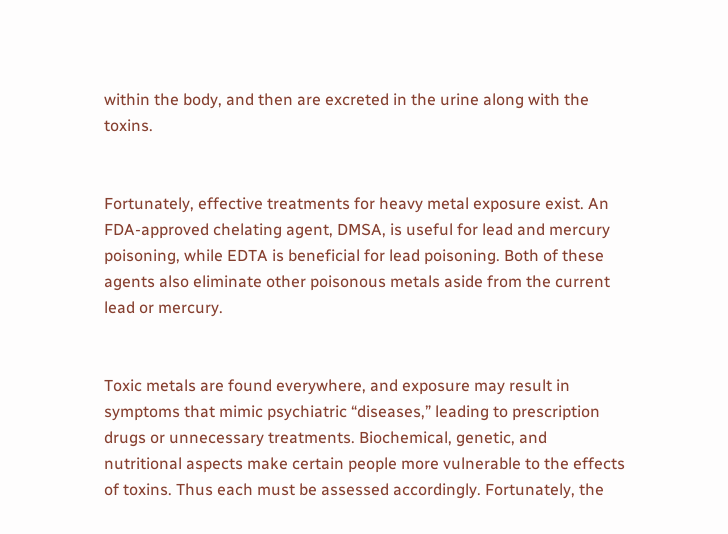within the body, and then are excreted in the urine along with the toxins.


Fortunately, effective treatments for heavy metal exposure exist. An FDA-approved chelating agent, DMSA, is useful for lead and mercury poisoning, while EDTA is beneficial for lead poisoning. Both of these agents also eliminate other poisonous metals aside from the current lead or mercury.


Toxic metals are found everywhere, and exposure may result in symptoms that mimic psychiatric “diseases,” leading to prescription drugs or unnecessary treatments. Biochemical, genetic, and nutritional aspects make certain people more vulnerable to the effects of toxins. Thus each must be assessed accordingly. Fortunately, the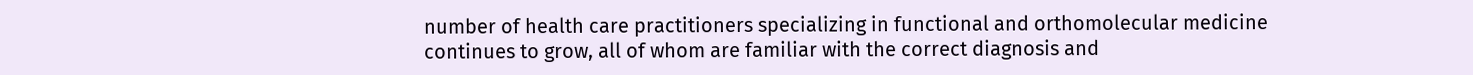number of health care practitioners specializing in functional and orthomolecular medicine continues to grow, all of whom are familiar with the correct diagnosis and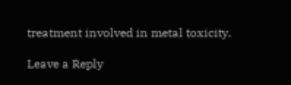treatment involved in metal toxicity.

Leave a Reply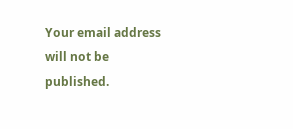Your email address will not be published.